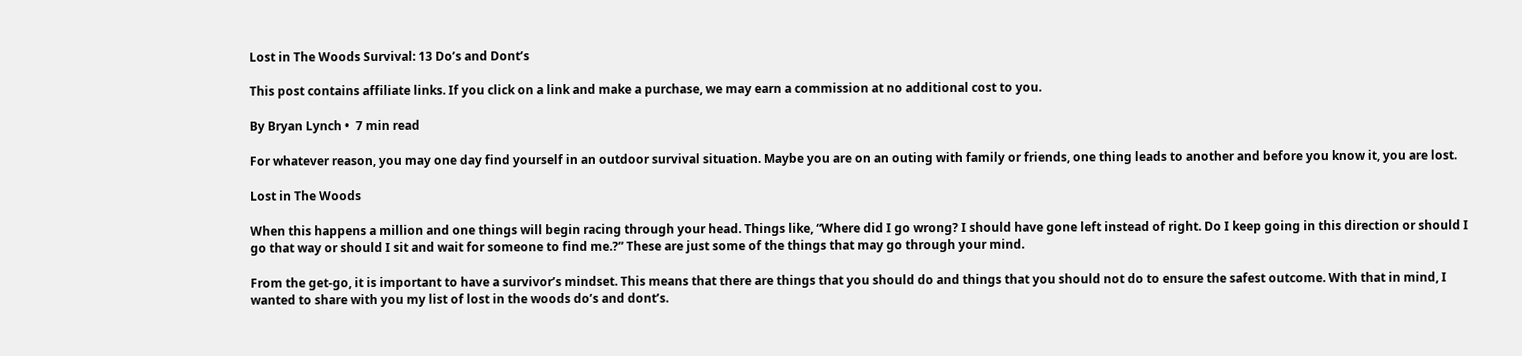Lost in The Woods Survival: 13 Do’s and Dont’s

This post contains affiliate links. If you click on a link and make a purchase, we may earn a commission at no additional cost to you.

By Bryan Lynch •  7 min read

For whatever reason, you may one day find yourself in an outdoor survival situation. Maybe you are on an outing with family or friends, one thing leads to another and before you know it, you are lost.

Lost in The Woods

When this happens a million and one things will begin racing through your head. Things like, “Where did I go wrong? I should have gone left instead of right. Do I keep going in this direction or should I go that way or should I sit and wait for someone to find me.?” These are just some of the things that may go through your mind.

From the get-go, it is important to have a survivor’s mindset. This means that there are things that you should do and things that you should not do to ensure the safest outcome. With that in mind, I wanted to share with you my list of lost in the woods do’s and dont’s.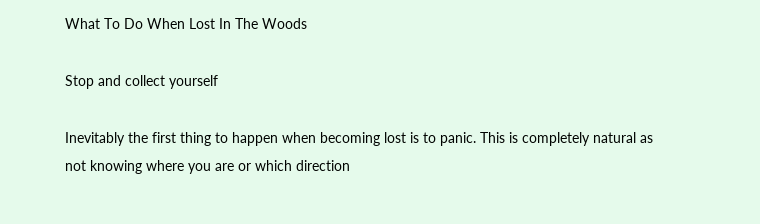What To Do When Lost In The Woods

Stop and collect yourself

Inevitably the first thing to happen when becoming lost is to panic. This is completely natural as not knowing where you are or which direction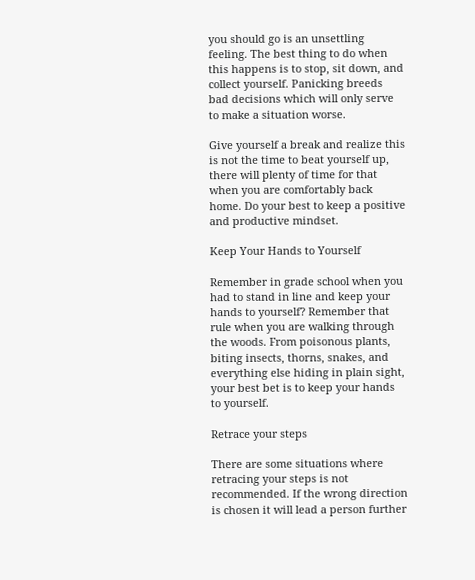you should go is an unsettling feeling. The best thing to do when this happens is to stop, sit down, and collect yourself. Panicking breeds bad decisions which will only serve to make a situation worse.

Give yourself a break and realize this is not the time to beat yourself up, there will plenty of time for that when you are comfortably back home. Do your best to keep a positive and productive mindset.

Keep Your Hands to Yourself

Remember in grade school when you had to stand in line and keep your hands to yourself? Remember that rule when you are walking through the woods. From poisonous plants, biting insects, thorns, snakes, and everything else hiding in plain sight, your best bet is to keep your hands to yourself.

Retrace your steps

There are some situations where retracing your steps is not recommended. If the wrong direction is chosen it will lead a person further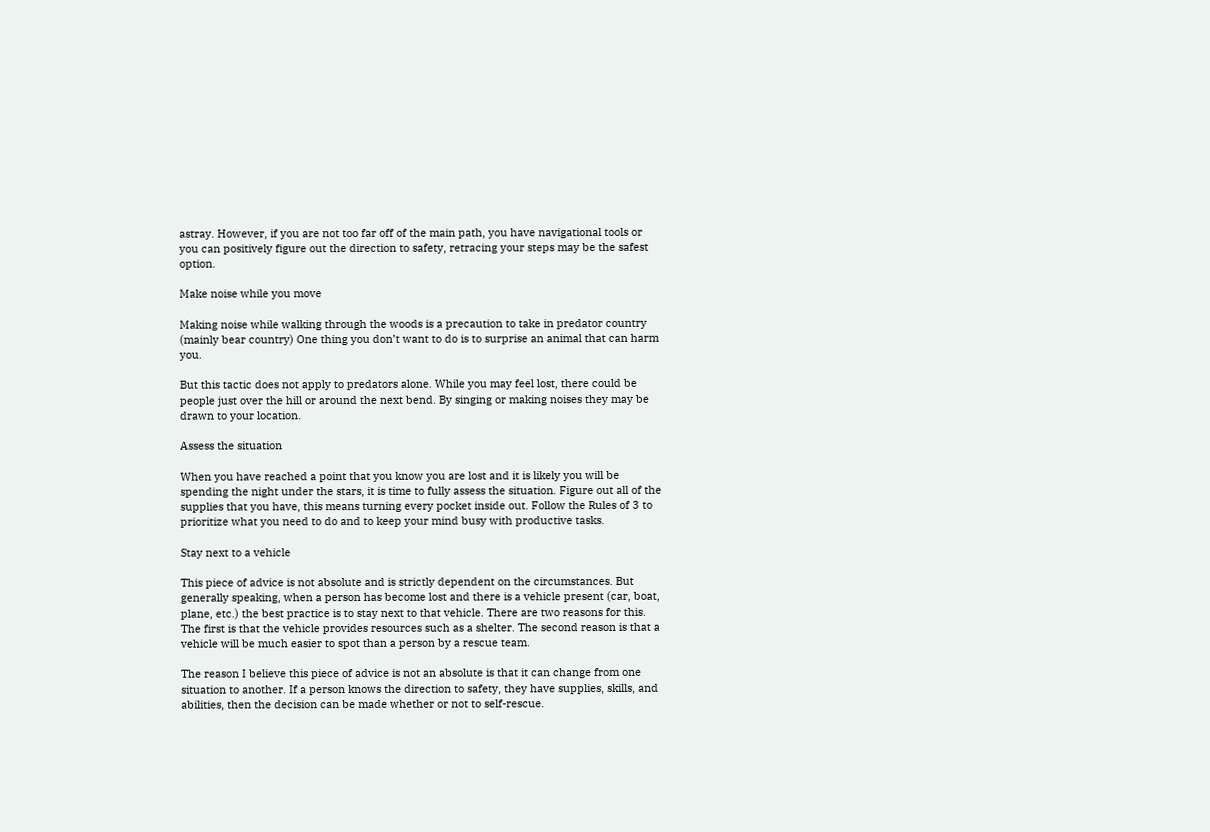astray. However, if you are not too far off of the main path, you have navigational tools or you can positively figure out the direction to safety, retracing your steps may be the safest option.

Make noise while you move

Making noise while walking through the woods is a precaution to take in predator country (mainly bear country) One thing you don’t want to do is to surprise an animal that can harm you.

But this tactic does not apply to predators alone. While you may feel lost, there could be people just over the hill or around the next bend. By singing or making noises they may be drawn to your location.

Assess the situation

When you have reached a point that you know you are lost and it is likely you will be spending the night under the stars, it is time to fully assess the situation. Figure out all of the supplies that you have, this means turning every pocket inside out. Follow the Rules of 3 to prioritize what you need to do and to keep your mind busy with productive tasks.

Stay next to a vehicle

This piece of advice is not absolute and is strictly dependent on the circumstances. But generally speaking, when a person has become lost and there is a vehicle present (car, boat, plane, etc.) the best practice is to stay next to that vehicle. There are two reasons for this. The first is that the vehicle provides resources such as a shelter. The second reason is that a vehicle will be much easier to spot than a person by a rescue team.

The reason I believe this piece of advice is not an absolute is that it can change from one situation to another. If a person knows the direction to safety, they have supplies, skills, and abilities, then the decision can be made whether or not to self-rescue.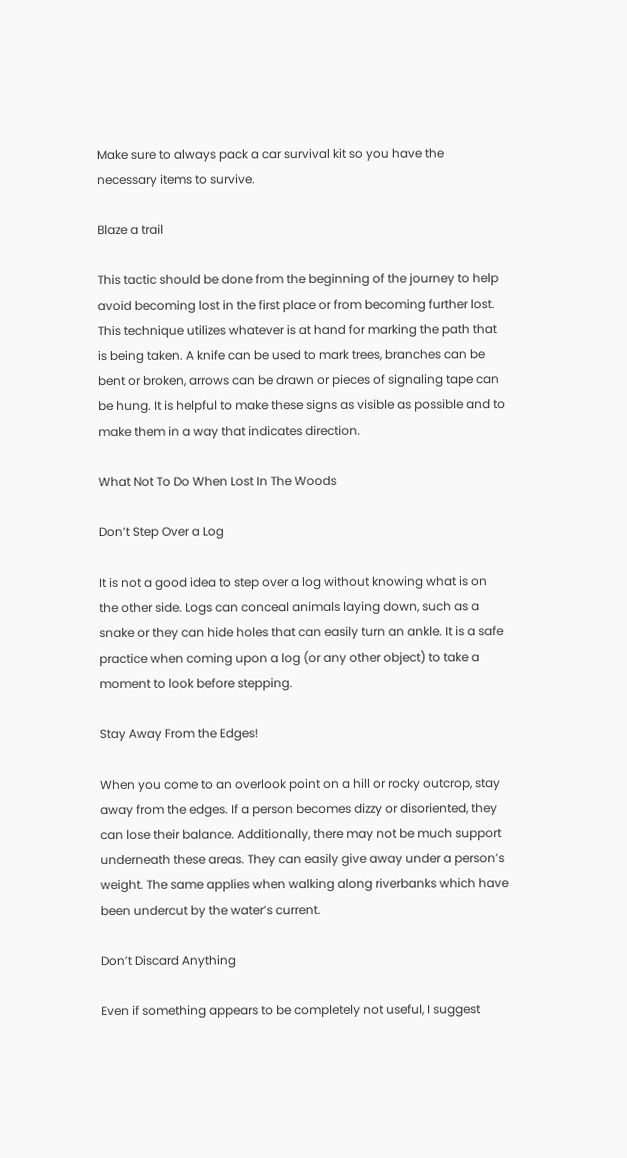Make sure to always pack a car survival kit so you have the necessary items to survive.

Blaze a trail

This tactic should be done from the beginning of the journey to help avoid becoming lost in the first place or from becoming further lost. This technique utilizes whatever is at hand for marking the path that is being taken. A knife can be used to mark trees, branches can be bent or broken, arrows can be drawn or pieces of signaling tape can be hung. It is helpful to make these signs as visible as possible and to make them in a way that indicates direction.

What Not To Do When Lost In The Woods

Don’t Step Over a Log

It is not a good idea to step over a log without knowing what is on the other side. Logs can conceal animals laying down, such as a snake or they can hide holes that can easily turn an ankle. It is a safe practice when coming upon a log (or any other object) to take a moment to look before stepping.

Stay Away From the Edges!

When you come to an overlook point on a hill or rocky outcrop, stay away from the edges. If a person becomes dizzy or disoriented, they can lose their balance. Additionally, there may not be much support underneath these areas. They can easily give away under a person’s weight. The same applies when walking along riverbanks which have been undercut by the water’s current.

Don’t Discard Anything

Even if something appears to be completely not useful, I suggest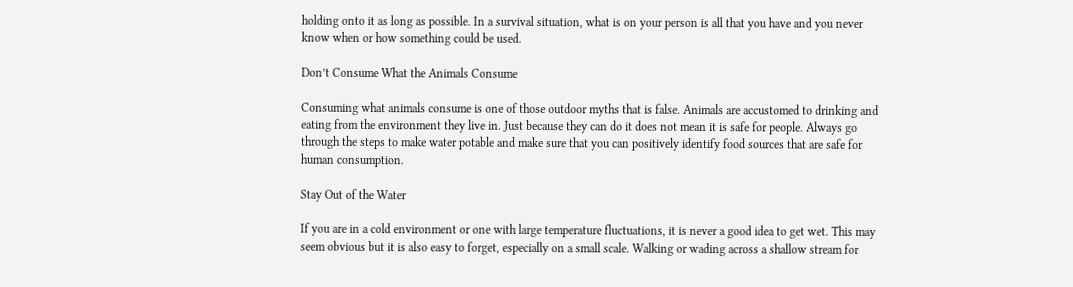holding onto it as long as possible. In a survival situation, what is on your person is all that you have and you never know when or how something could be used.

Don’t Consume What the Animals Consume

Consuming what animals consume is one of those outdoor myths that is false. Animals are accustomed to drinking and eating from the environment they live in. Just because they can do it does not mean it is safe for people. Always go through the steps to make water potable and make sure that you can positively identify food sources that are safe for human consumption.

Stay Out of the Water

If you are in a cold environment or one with large temperature fluctuations, it is never a good idea to get wet. This may seem obvious but it is also easy to forget, especially on a small scale. Walking or wading across a shallow stream for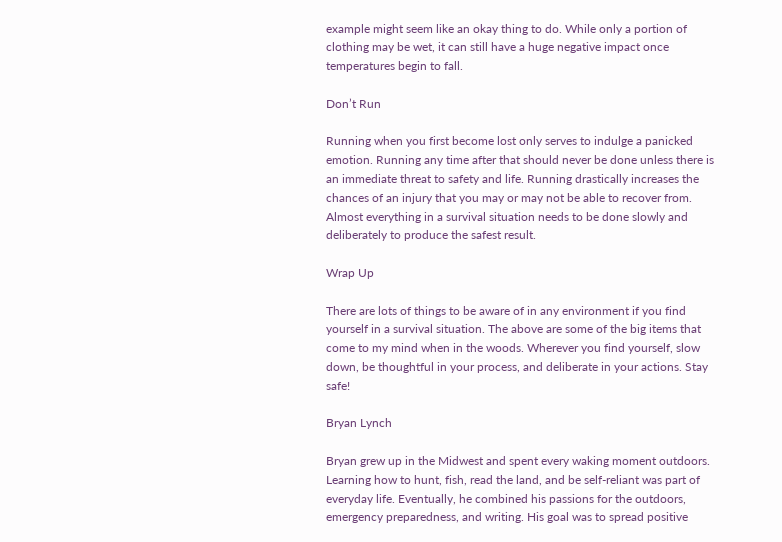example might seem like an okay thing to do. While only a portion of clothing may be wet, it can still have a huge negative impact once temperatures begin to fall.

Don’t Run

Running when you first become lost only serves to indulge a panicked emotion. Running any time after that should never be done unless there is an immediate threat to safety and life. Running drastically increases the chances of an injury that you may or may not be able to recover from. Almost everything in a survival situation needs to be done slowly and deliberately to produce the safest result.

Wrap Up

There are lots of things to be aware of in any environment if you find yourself in a survival situation. The above are some of the big items that come to my mind when in the woods. Wherever you find yourself, slow down, be thoughtful in your process, and deliberate in your actions. Stay safe!

Bryan Lynch

Bryan grew up in the Midwest and spent every waking moment outdoors. Learning how to hunt, fish, read the land, and be self-reliant was part of everyday life. Eventually, he combined his passions for the outdoors, emergency preparedness, and writing. His goal was to spread positive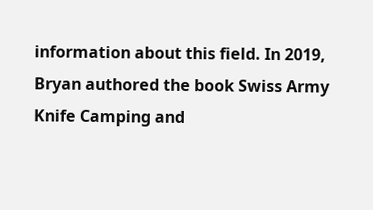information about this field. In 2019, Bryan authored the book Swiss Army Knife Camping and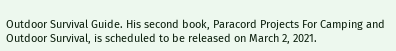Outdoor Survival Guide. His second book, Paracord Projects For Camping and Outdoor Survival, is scheduled to be released on March 2, 2021.